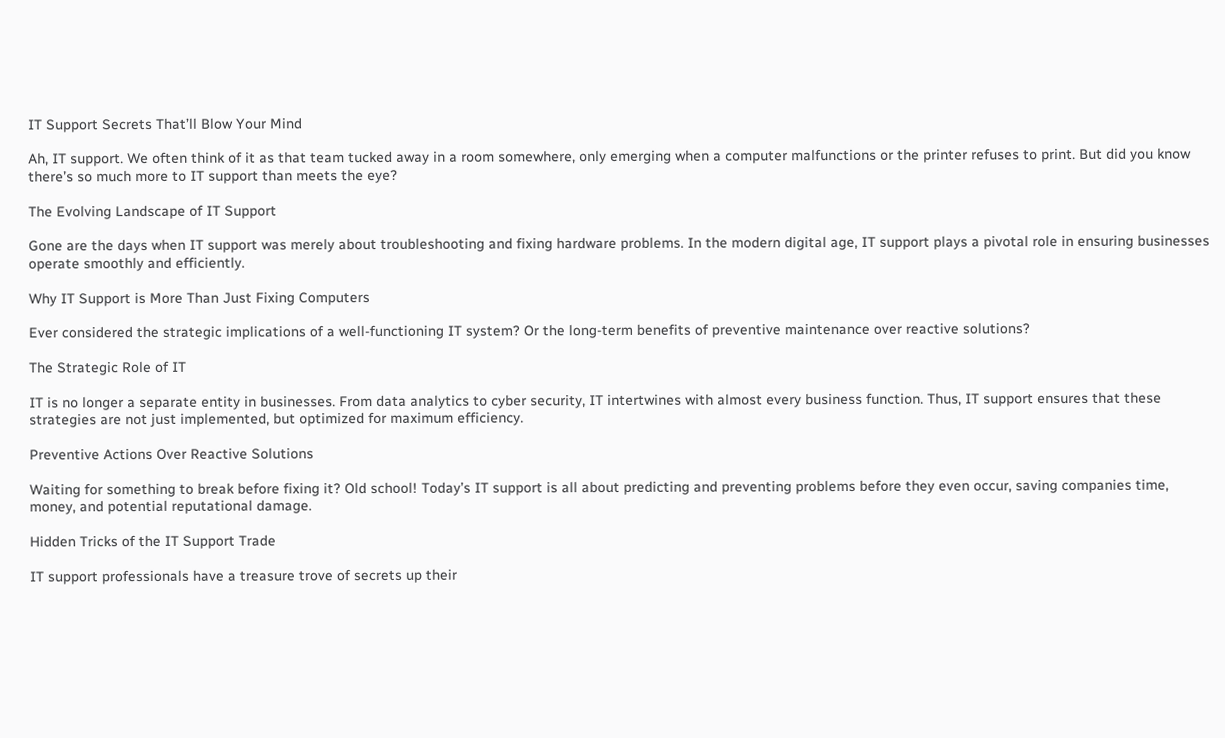IT Support Secrets That’ll Blow Your Mind

Ah, IT support. We often think of it as that team tucked away in a room somewhere, only emerging when a computer malfunctions or the printer refuses to print. But did you know there’s so much more to IT support than meets the eye?

The Evolving Landscape of IT Support

Gone are the days when IT support was merely about troubleshooting and fixing hardware problems. In the modern digital age, IT support plays a pivotal role in ensuring businesses operate smoothly and efficiently.

Why IT Support is More Than Just Fixing Computers

Ever considered the strategic implications of a well-functioning IT system? Or the long-term benefits of preventive maintenance over reactive solutions?

The Strategic Role of IT

IT is no longer a separate entity in businesses. From data analytics to cyber security, IT intertwines with almost every business function. Thus, IT support ensures that these strategies are not just implemented, but optimized for maximum efficiency.

Preventive Actions Over Reactive Solutions

Waiting for something to break before fixing it? Old school! Today’s IT support is all about predicting and preventing problems before they even occur, saving companies time, money, and potential reputational damage.

Hidden Tricks of the IT Support Trade

IT support professionals have a treasure trove of secrets up their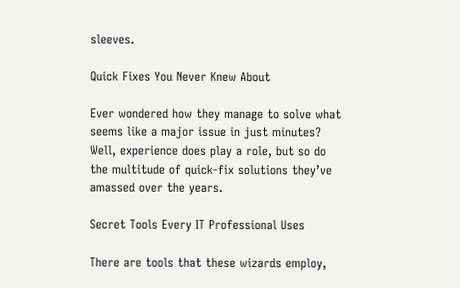sleeves.

Quick Fixes You Never Knew About

Ever wondered how they manage to solve what seems like a major issue in just minutes? Well, experience does play a role, but so do the multitude of quick-fix solutions they’ve amassed over the years.

Secret Tools Every IT Professional Uses

There are tools that these wizards employ,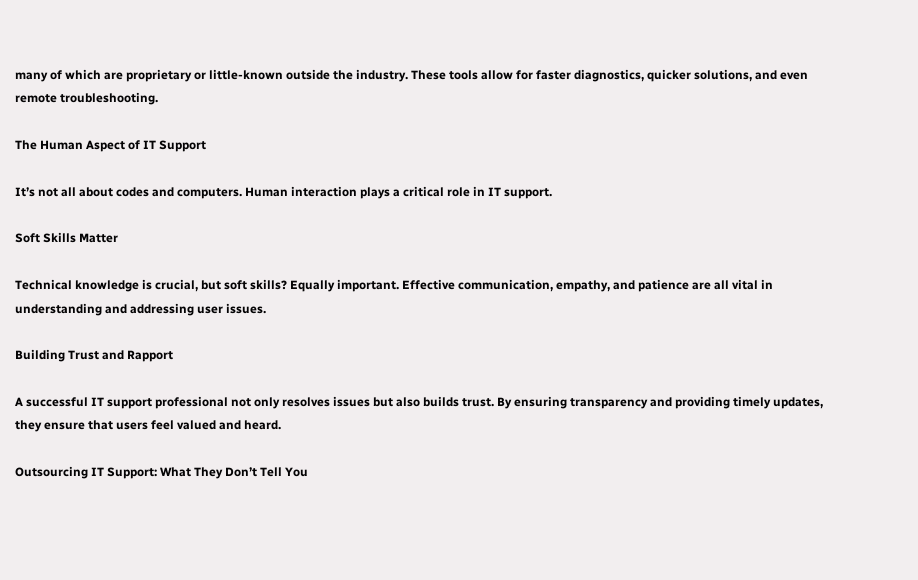many of which are proprietary or little-known outside the industry. These tools allow for faster diagnostics, quicker solutions, and even remote troubleshooting.

The Human Aspect of IT Support

It’s not all about codes and computers. Human interaction plays a critical role in IT support.

Soft Skills Matter

Technical knowledge is crucial, but soft skills? Equally important. Effective communication, empathy, and patience are all vital in understanding and addressing user issues.

Building Trust and Rapport

A successful IT support professional not only resolves issues but also builds trust. By ensuring transparency and providing timely updates, they ensure that users feel valued and heard.

Outsourcing IT Support: What They Don’t Tell You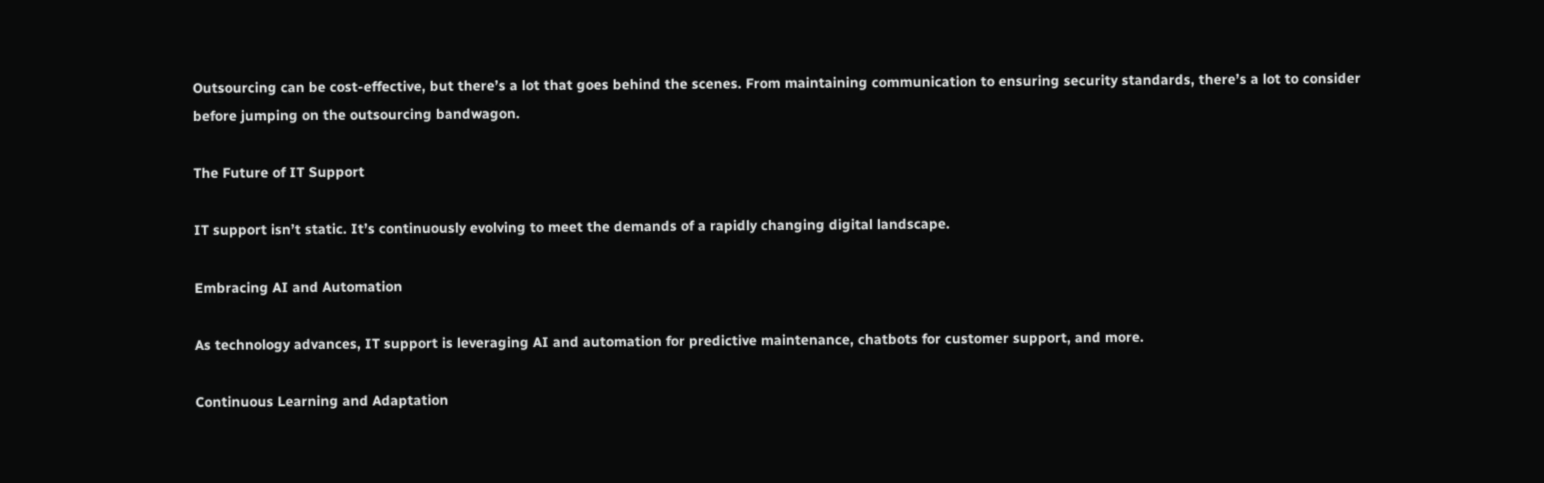Outsourcing can be cost-effective, but there’s a lot that goes behind the scenes. From maintaining communication to ensuring security standards, there’s a lot to consider before jumping on the outsourcing bandwagon.

The Future of IT Support

IT support isn’t static. It’s continuously evolving to meet the demands of a rapidly changing digital landscape.

Embracing AI and Automation

As technology advances, IT support is leveraging AI and automation for predictive maintenance, chatbots for customer support, and more.

Continuous Learning and Adaptation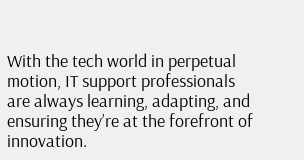With the tech world in perpetual motion, IT support professionals are always learning, adapting, and ensuring they’re at the forefront of innovation.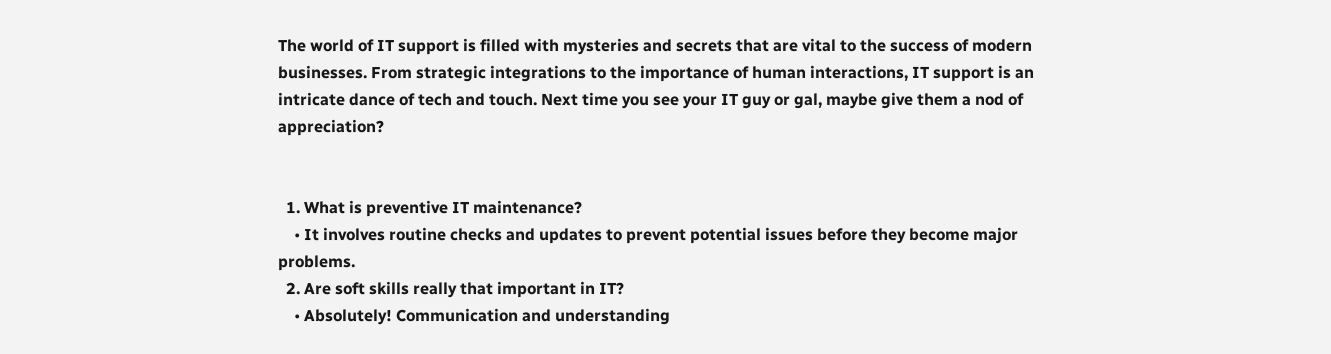The world of IT support is filled with mysteries and secrets that are vital to the success of modern businesses. From strategic integrations to the importance of human interactions, IT support is an intricate dance of tech and touch. Next time you see your IT guy or gal, maybe give them a nod of appreciation?


  1. What is preventive IT maintenance?
    • It involves routine checks and updates to prevent potential issues before they become major problems.
  2. Are soft skills really that important in IT?
    • Absolutely! Communication and understanding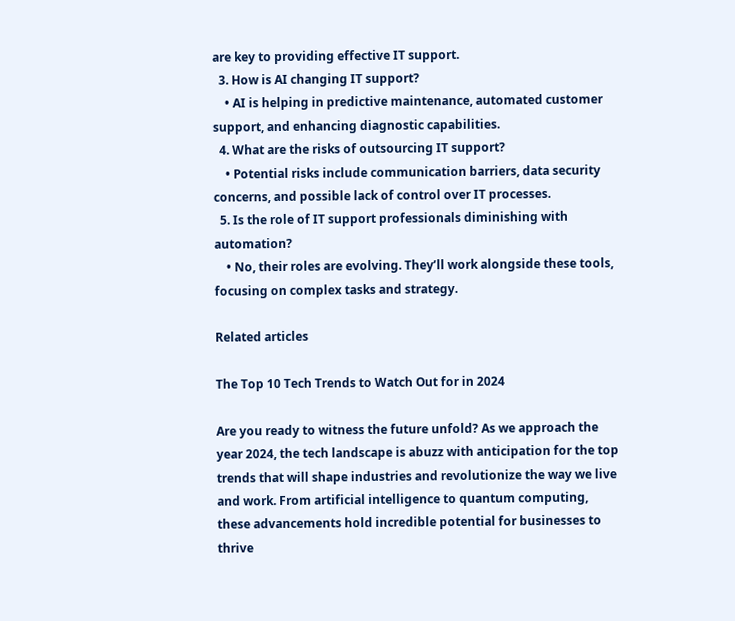are key to providing effective IT support.
  3. How is AI changing IT support?
    • AI is helping in predictive maintenance, automated customer support, and enhancing diagnostic capabilities.
  4. What are the risks of outsourcing IT support?
    • Potential risks include communication barriers, data security concerns, and possible lack of control over IT processes.
  5. Is the role of IT support professionals diminishing with automation?
    • No, their roles are evolving. They’ll work alongside these tools, focusing on complex tasks and strategy.

Related articles

The Top 10 Tech Trends to Watch Out for in 2024

Are you ready to witness the future unfold? As we approach the year 2024, the tech landscape is abuzz with anticipation for the top trends that will shape industries and revolutionize the way we live and work. From artificial intelligence to quantum computing, these advancements hold incredible potential for businesses to thrive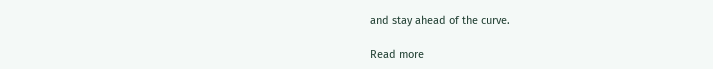and stay ahead of the curve.

Read more